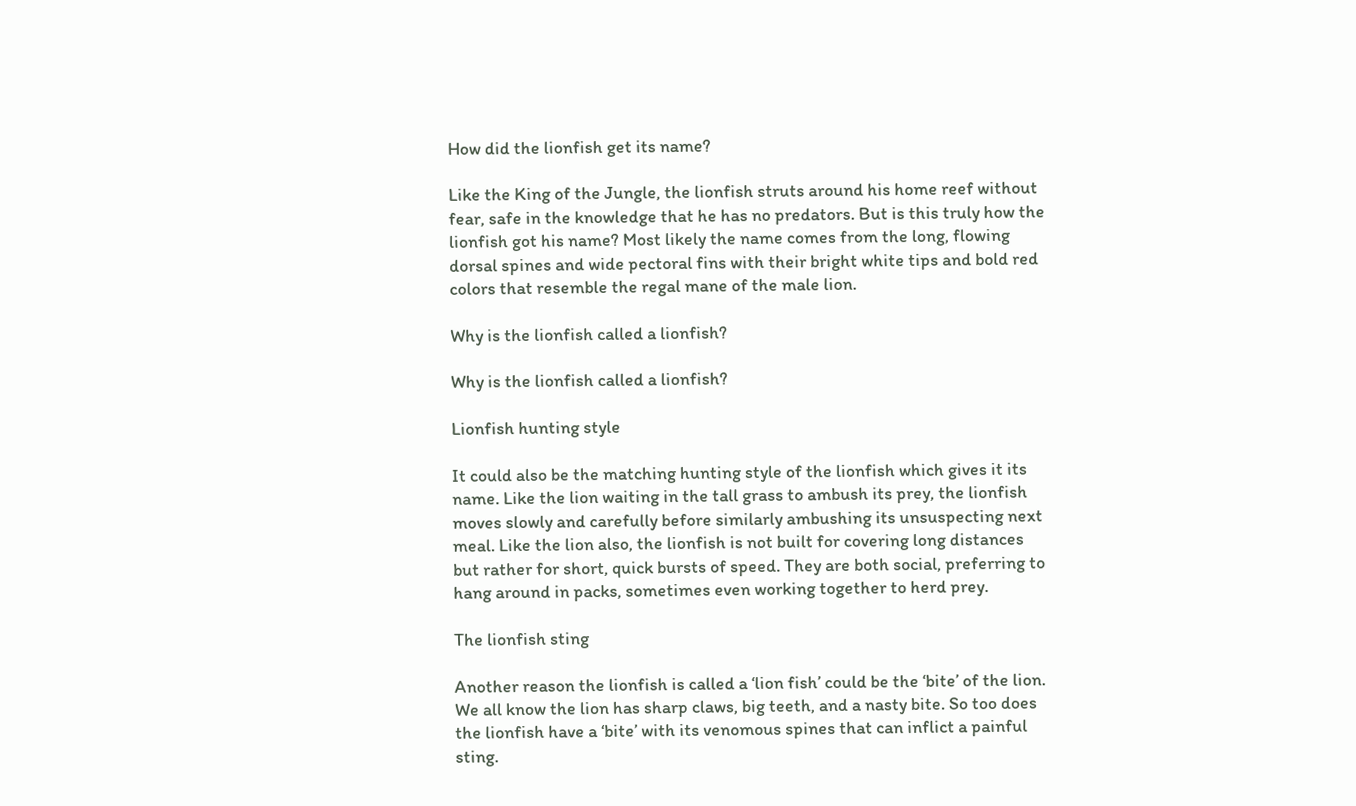How did the lionfish get its name?

Like the King of the Jungle, the lionfish struts around his home reef without fear, safe in the knowledge that he has no predators. But is this truly how the lionfish got his name? Most likely the name comes from the long, flowing dorsal spines and wide pectoral fins with their bright white tips and bold red colors that resemble the regal mane of the male lion.

Why is the lionfish called a lionfish?

Why is the lionfish called a lionfish?

Lionfish hunting style

It could also be the matching hunting style of the lionfish which gives it its name. Like the lion waiting in the tall grass to ambush its prey, the lionfish moves slowly and carefully before similarly ambushing its unsuspecting next meal. Like the lion also, the lionfish is not built for covering long distances but rather for short, quick bursts of speed. They are both social, preferring to hang around in packs, sometimes even working together to herd prey.

The lionfish sting

Another reason the lionfish is called a ‘lion fish’ could be the ‘bite’ of the lion. We all know the lion has sharp claws, big teeth, and a nasty bite. So too does the lionfish have a ‘bite’ with its venomous spines that can inflict a painful sting.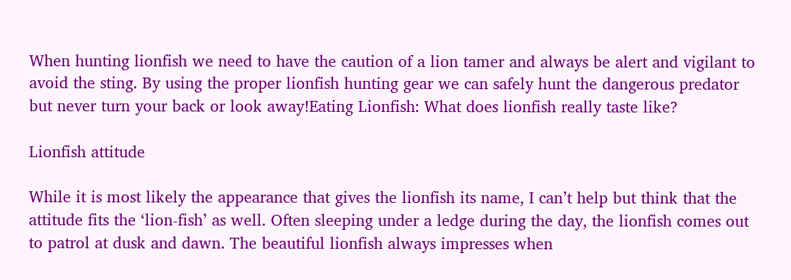When hunting lionfish we need to have the caution of a lion tamer and always be alert and vigilant to avoid the sting. By using the proper lionfish hunting gear we can safely hunt the dangerous predator but never turn your back or look away!Eating Lionfish: What does lionfish really taste like?

Lionfish attitude

While it is most likely the appearance that gives the lionfish its name, I can’t help but think that the attitude fits the ‘lion-fish’ as well. Often sleeping under a ledge during the day, the lionfish comes out to patrol at dusk and dawn. The beautiful lionfish always impresses when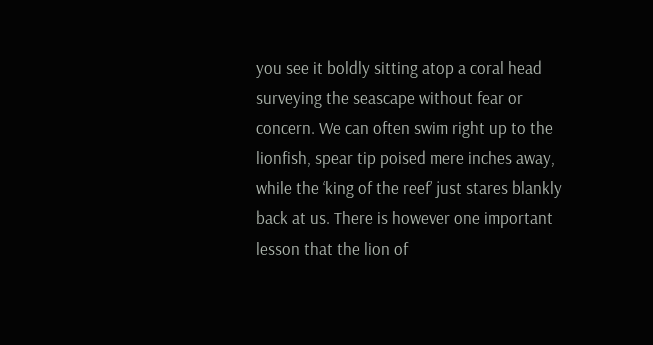you see it boldly sitting atop a coral head surveying the seascape without fear or concern. We can often swim right up to the lionfish, spear tip poised mere inches away, while the ‘king of the reef’ just stares blankly back at us. There is however one important lesson that the lion of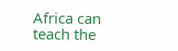Africa can teach the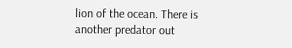lion of the ocean. There is another predator out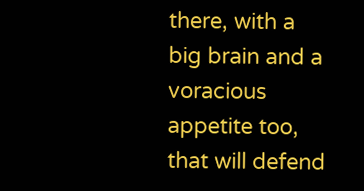there, with a big brain and a voracious appetite too, that will defend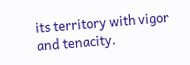its territory with vigor and tenacity.